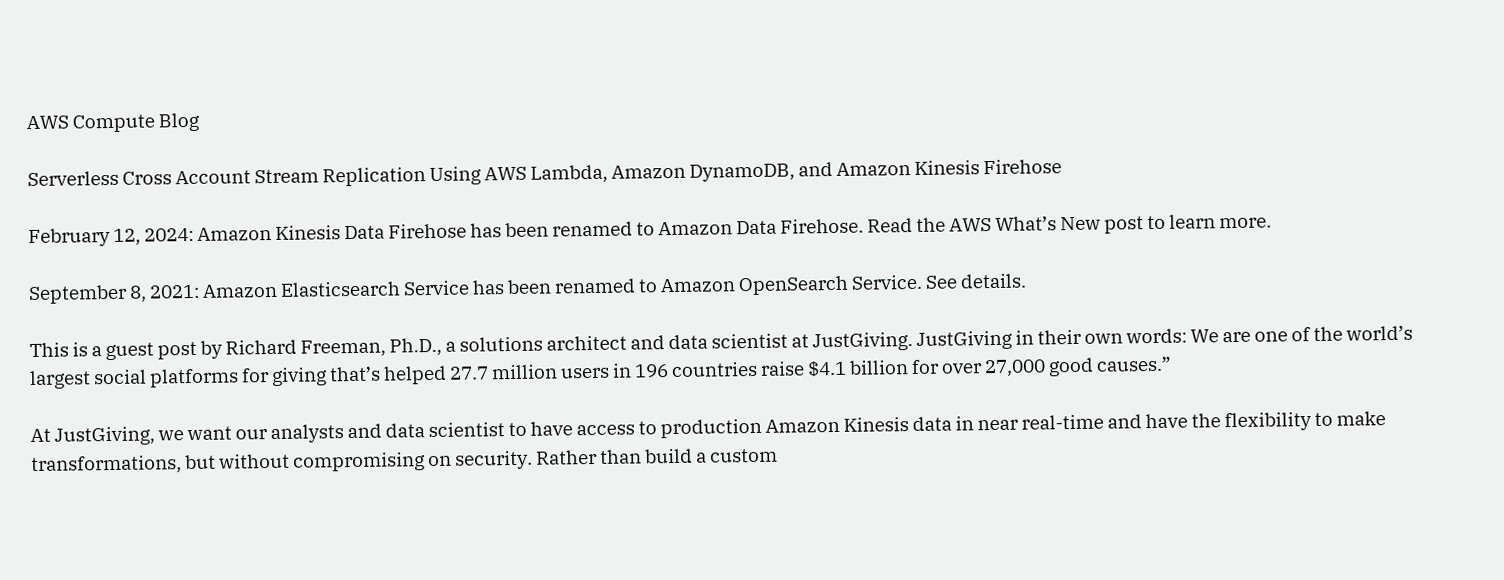AWS Compute Blog

Serverless Cross Account Stream Replication Using AWS Lambda, Amazon DynamoDB, and Amazon Kinesis Firehose

February 12, 2024: Amazon Kinesis Data Firehose has been renamed to Amazon Data Firehose. Read the AWS What’s New post to learn more.

September 8, 2021: Amazon Elasticsearch Service has been renamed to Amazon OpenSearch Service. See details.

This is a guest post by Richard Freeman, Ph.D., a solutions architect and data scientist at JustGiving. JustGiving in their own words: We are one of the world’s largest social platforms for giving that’s helped 27.7 million users in 196 countries raise $4.1 billion for over 27,000 good causes.”

At JustGiving, we want our analysts and data scientist to have access to production Amazon Kinesis data in near real-time and have the flexibility to make transformations, but without compromising on security. Rather than build a custom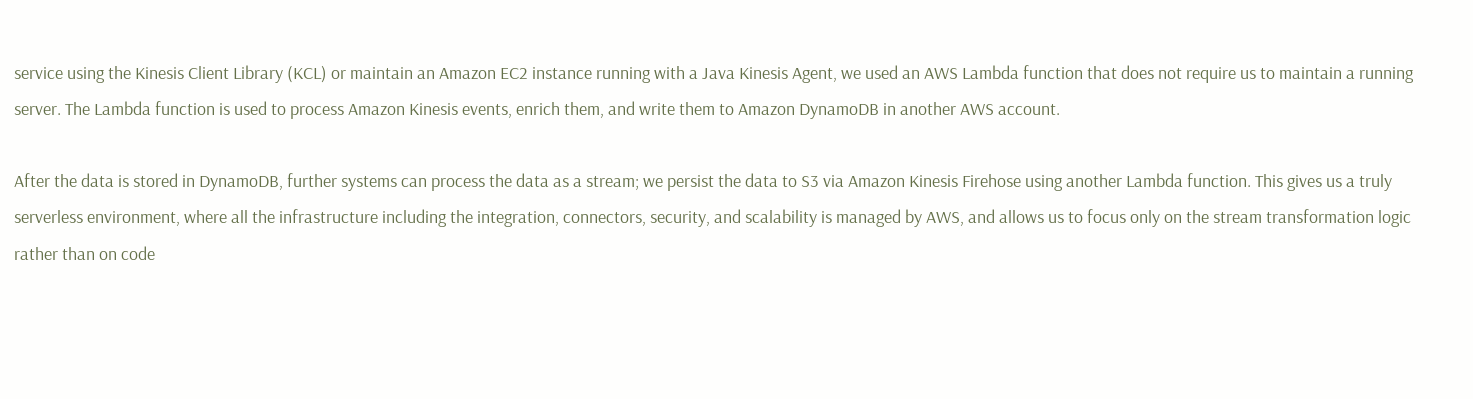service using the Kinesis Client Library (KCL) or maintain an Amazon EC2 instance running with a Java Kinesis Agent, we used an AWS Lambda function that does not require us to maintain a running server. The Lambda function is used to process Amazon Kinesis events, enrich them, and write them to Amazon DynamoDB in another AWS account.

After the data is stored in DynamoDB, further systems can process the data as a stream; we persist the data to S3 via Amazon Kinesis Firehose using another Lambda function. This gives us a truly serverless environment, where all the infrastructure including the integration, connectors, security, and scalability is managed by AWS, and allows us to focus only on the stream transformation logic rather than on code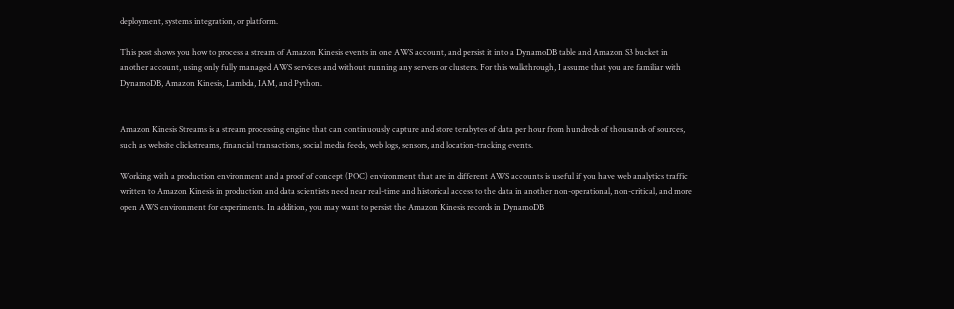deployment, systems integration, or platform.

This post shows you how to process a stream of Amazon Kinesis events in one AWS account, and persist it into a DynamoDB table and Amazon S3 bucket in another account, using only fully managed AWS services and without running any servers or clusters. For this walkthrough, I assume that you are familiar with DynamoDB, Amazon Kinesis, Lambda, IAM, and Python.


Amazon Kinesis Streams is a stream processing engine that can continuously capture and store terabytes of data per hour from hundreds of thousands of sources, such as website clickstreams, financial transactions, social media feeds, web logs, sensors, and location-tracking events.

Working with a production environment and a proof of concept (POC) environment that are in different AWS accounts is useful if you have web analytics traffic written to Amazon Kinesis in production and data scientists need near real-time and historical access to the data in another non-operational, non-critical, and more open AWS environment for experiments. In addition, you may want to persist the Amazon Kinesis records in DynamoDB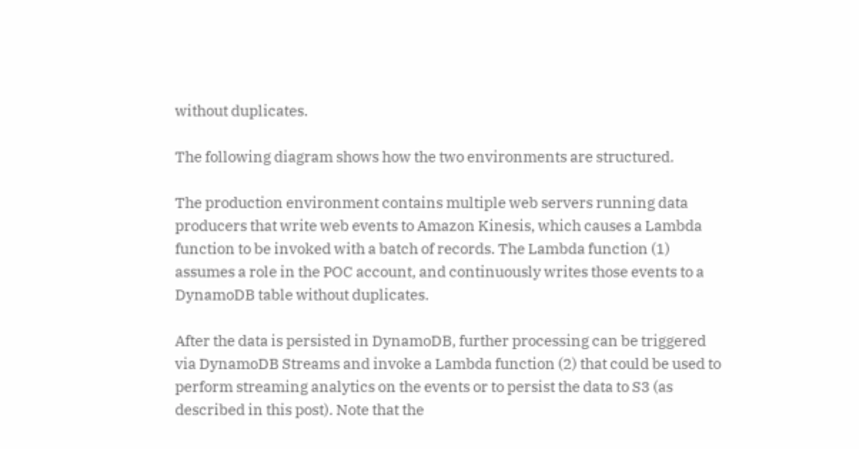without duplicates.

The following diagram shows how the two environments are structured.

The production environment contains multiple web servers running data producers that write web events to Amazon Kinesis, which causes a Lambda function to be invoked with a batch of records. The Lambda function (1) assumes a role in the POC account, and continuously writes those events to a DynamoDB table without duplicates.

After the data is persisted in DynamoDB, further processing can be triggered via DynamoDB Streams and invoke a Lambda function (2) that could be used to perform streaming analytics on the events or to persist the data to S3 (as described in this post). Note that the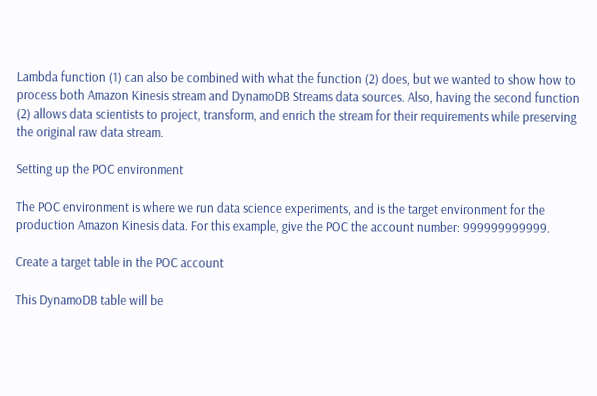Lambda function (1) can also be combined with what the function (2) does, but we wanted to show how to process both Amazon Kinesis stream and DynamoDB Streams data sources. Also, having the second function (2) allows data scientists to project, transform, and enrich the stream for their requirements while preserving the original raw data stream.

Setting up the POC environment

The POC environment is where we run data science experiments, and is the target environment for the production Amazon Kinesis data. For this example, give the POC the account number: 999999999999.

Create a target table in the POC account

This DynamoDB table will be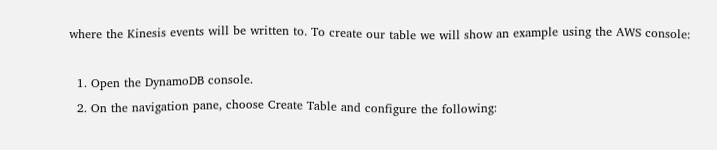where the Kinesis events will be written to. To create our table we will show an example using the AWS console:

  1. Open the DynamoDB console.
  2. On the navigation pane, choose Create Table and configure the following: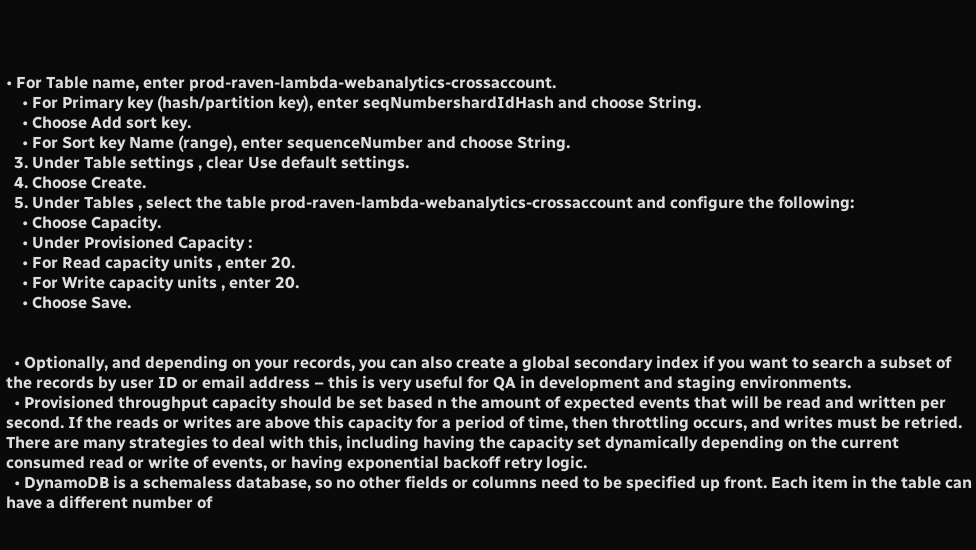• For Table name, enter prod-raven-lambda-webanalytics-crossaccount.
    • For Primary key (hash/partition key), enter seqNumbershardIdHash and choose String.
    • Choose Add sort key.
    • For Sort key Name (range), enter sequenceNumber and choose String.
  3. Under Table settings , clear Use default settings.
  4. Choose Create.
  5. Under Tables , select the table prod-raven-lambda-webanalytics-crossaccount and configure the following:
    • Choose Capacity.
    • Under Provisioned Capacity :
    • For Read capacity units , enter 20.
    • For Write capacity units , enter 20.
    • Choose Save.


  • Optionally, and depending on your records, you can also create a global secondary index if you want to search a subset of the records by user ID or email address – this is very useful for QA in development and staging environments.
  • Provisioned throughput capacity should be set based n the amount of expected events that will be read and written per second. If the reads or writes are above this capacity for a period of time, then throttling occurs, and writes must be retried. There are many strategies to deal with this, including having the capacity set dynamically depending on the current consumed read or write of events, or having exponential backoff retry logic.
  • DynamoDB is a schemaless database, so no other fields or columns need to be specified up front. Each item in the table can have a different number of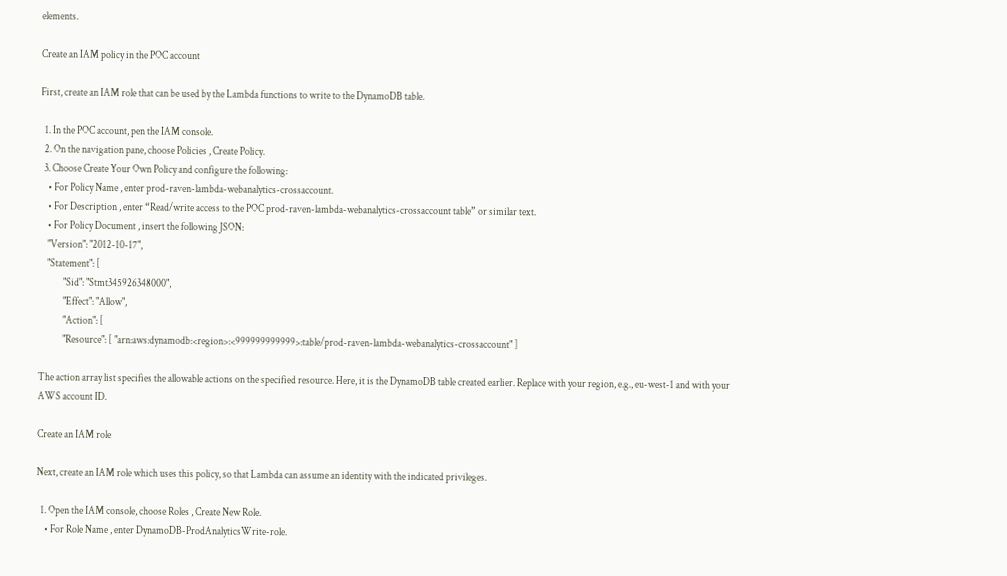elements.

Create an IAM policy in the POC account

First, create an IAM role that can be used by the Lambda functions to write to the DynamoDB table.

  1. In the POC account, pen the IAM console.
  2. On the navigation pane, choose Policies , Create Policy.
  3. Choose Create Your Own Policy and configure the following:
    • For Policy Name , enter prod-raven-lambda-webanalytics-crossaccount.
    • For Description , enter “Read/write access to the POC prod-raven-lambda-webanalytics-crossaccount table” or similar text.
    • For Policy Document , insert the following JSON:
    "Version": "2012-10-17",
    "Statement": [
            "Sid": "Stmt345926348000",
            "Effect": "Allow",
            "Action": [
            "Resource": [ "arn:aws:dynamodb:<region>:<999999999999>:table/prod-raven-lambda-webanalytics-crossaccount" ]

The action array list specifies the allowable actions on the specified resource. Here, it is the DynamoDB table created earlier. Replace with your region, e.g., eu-west-1 and with your AWS account ID.

Create an IAM role

Next, create an IAM role which uses this policy, so that Lambda can assume an identity with the indicated privileges.

  1. Open the IAM console, choose Roles , Create New Role.
    • For Role Name , enter DynamoDB-ProdAnalyticsWrite-role.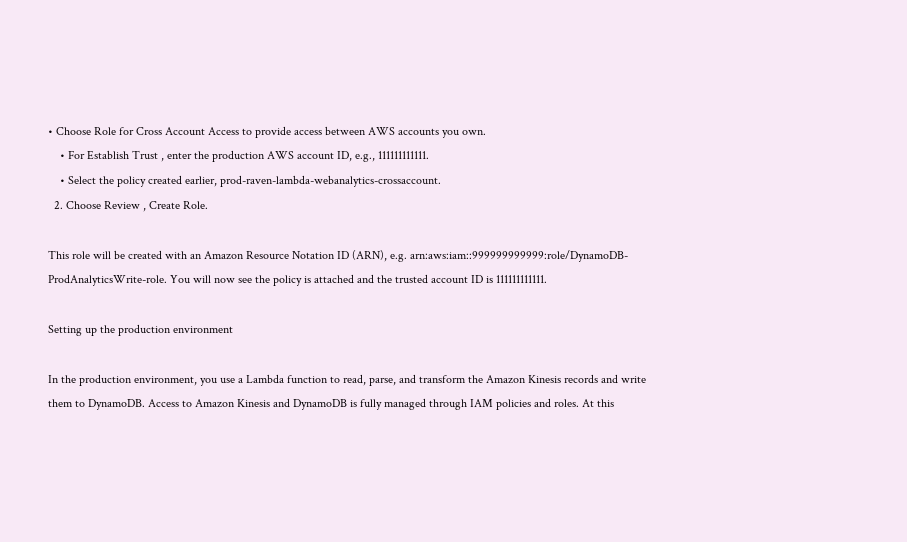• Choose Role for Cross Account Access to provide access between AWS accounts you own.
    • For Establish Trust , enter the production AWS account ID, e.g., 111111111111.
    • Select the policy created earlier, prod-raven-lambda-webanalytics-crossaccount.
  2. Choose Review , Create Role.

This role will be created with an Amazon Resource Notation ID (ARN), e.g. arn:aws:iam::999999999999:role/DynamoDB-ProdAnalyticsWrite-role. You will now see the policy is attached and the trusted account ID is 111111111111.

Setting up the production environment

In the production environment, you use a Lambda function to read, parse, and transform the Amazon Kinesis records and write them to DynamoDB. Access to Amazon Kinesis and DynamoDB is fully managed through IAM policies and roles. At this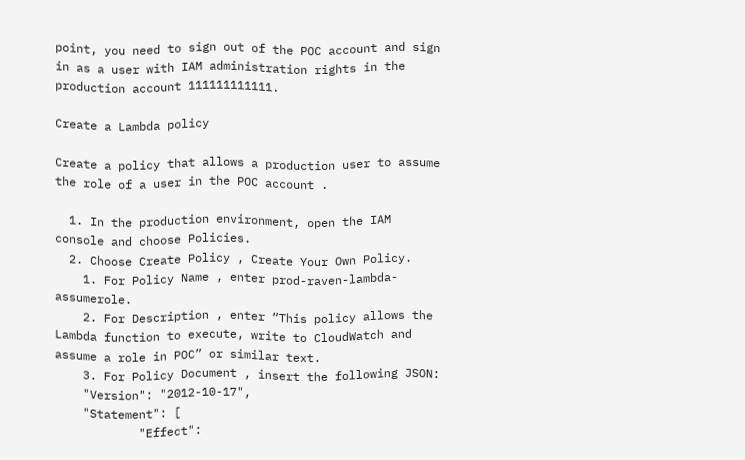point, you need to sign out of the POC account and sign in as a user with IAM administration rights in the production account 111111111111.

Create a Lambda policy

Create a policy that allows a production user to assume the role of a user in the POC account .

  1. In the production environment, open the IAM console and choose Policies.
  2. Choose Create Policy , Create Your Own Policy.
    1. For Policy Name , enter prod-raven-lambda-assumerole.
    2. For Description , enter “This policy allows the Lambda function to execute, write to CloudWatch and assume a role in POC” or similar text.
    3. For Policy Document , insert the following JSON:
    "Version": "2012-10-17",
    "Statement": [
            "Effect":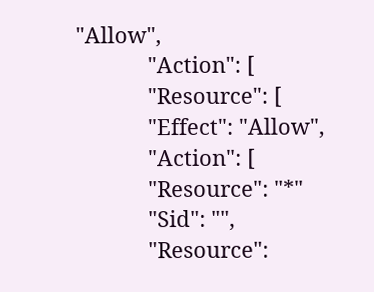"Allow",
            "Action": [
            "Resource": [
            "Effect": "Allow",
            "Action": [
            "Resource": "*"
            "Sid": "",
            "Resource":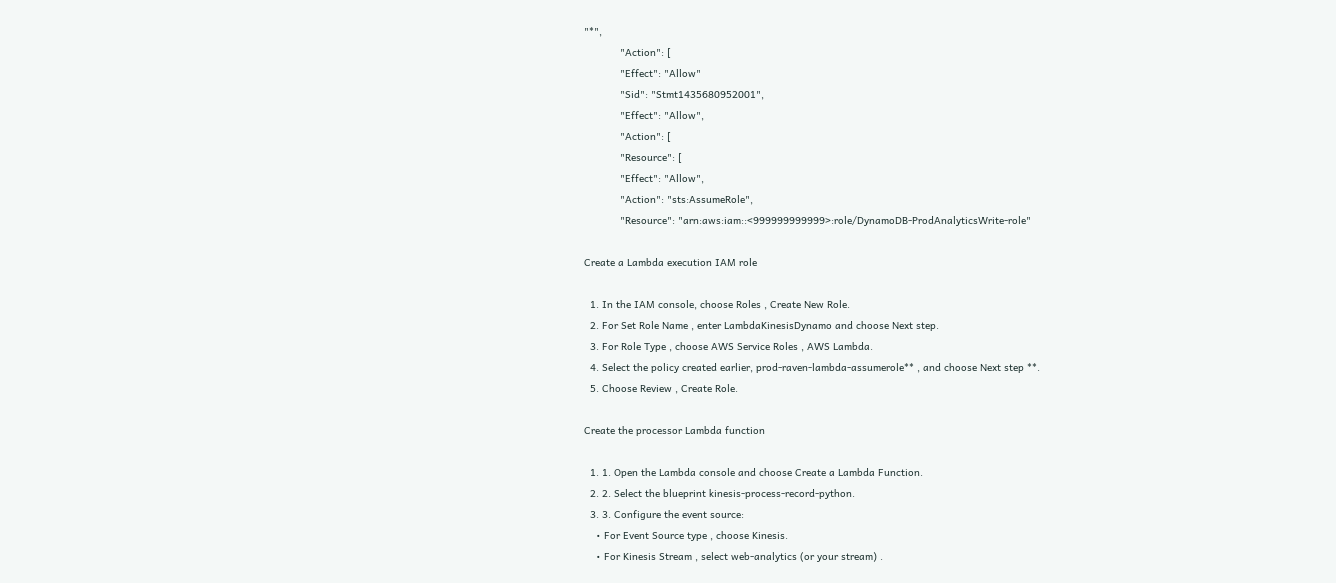"*",
            "Action": [
            "Effect": "Allow"
            "Sid": "Stmt1435680952001",
            "Effect": "Allow",
            "Action": [
            "Resource": [
            "Effect": "Allow",
            "Action": "sts:AssumeRole",
            "Resource": "arn:aws:iam::<999999999999>:role/DynamoDB-ProdAnalyticsWrite-role"

Create a Lambda execution IAM role

  1. In the IAM console, choose Roles , Create New Role.
  2. For Set Role Name , enter LambdaKinesisDynamo and choose Next step.
  3. For Role Type , choose AWS Service Roles , AWS Lambda.
  4. Select the policy created earlier, prod-raven-lambda-assumerole** , and choose Next step **.
  5. Choose Review , Create Role.

Create the processor Lambda function

  1. 1. Open the Lambda console and choose Create a Lambda Function.
  2. 2. Select the blueprint kinesis-process-record-python.
  3. 3. Configure the event source:
    • For Event Source type , choose Kinesis.
    • For Kinesis Stream , select web-analytics (or your stream) .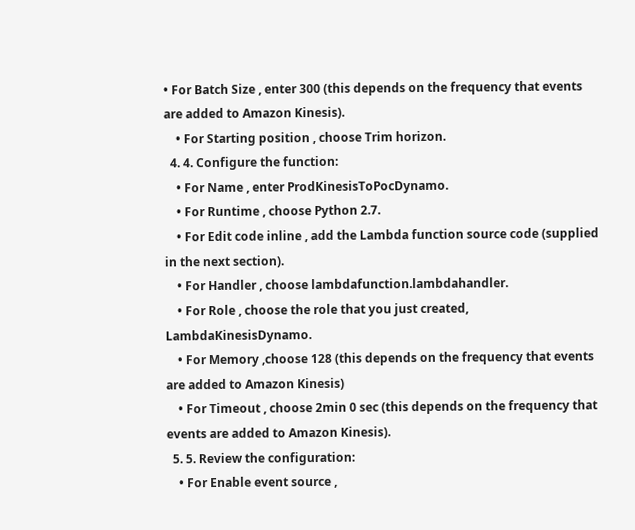• For Batch Size , enter 300 (this depends on the frequency that events are added to Amazon Kinesis).
    • For Starting position , choose Trim horizon.
  4. 4. Configure the function:
    • For Name , enter ProdKinesisToPocDynamo.
    • For Runtime , choose Python 2.7.
    • For Edit code inline , add the Lambda function source code (supplied in the next section).
    • For Handler , choose lambdafunction.lambdahandler.
    • For Role , choose the role that you just created, LambdaKinesisDynamo.
    • For Memory ,choose 128 (this depends on the frequency that events are added to Amazon Kinesis)
    • For Timeout , choose 2min 0 sec (this depends on the frequency that events are added to Amazon Kinesis).
  5. 5. Review the configuration:
    • For Enable event source ,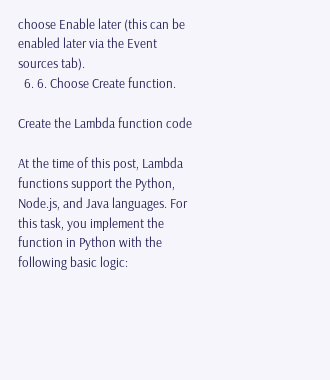choose Enable later (this can be enabled later via the Event sources tab).
  6. 6. Choose Create function.

Create the Lambda function code

At the time of this post, Lambda functions support the Python, Node.js, and Java languages. For this task, you implement the function in Python with the following basic logic: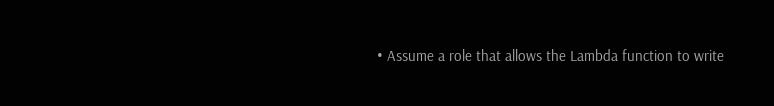• Assume a role that allows the Lambda function to write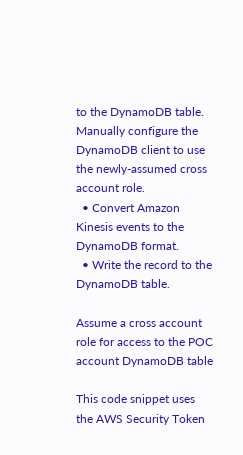to the DynamoDB table. Manually configure the DynamoDB client to use the newly-assumed cross account role.
  • Convert Amazon Kinesis events to the DynamoDB format.
  • Write the record to the DynamoDB table.

Assume a cross account role for access to the POC account DynamoDB table

This code snippet uses the AWS Security Token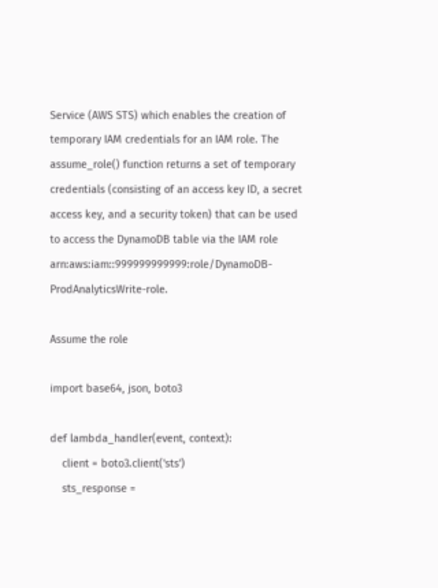Service (AWS STS) which enables the creation of temporary IAM credentials for an IAM role. The assume_role() function returns a set of temporary credentials (consisting of an access key ID, a secret access key, and a security token) that can be used to access the DynamoDB table via the IAM role arn:aws:iam::999999999999:role/DynamoDB-ProdAnalyticsWrite-role.

Assume the role

import base64, json, boto3

def lambda_handler(event, context):
    client = boto3.client('sts')
    sts_response =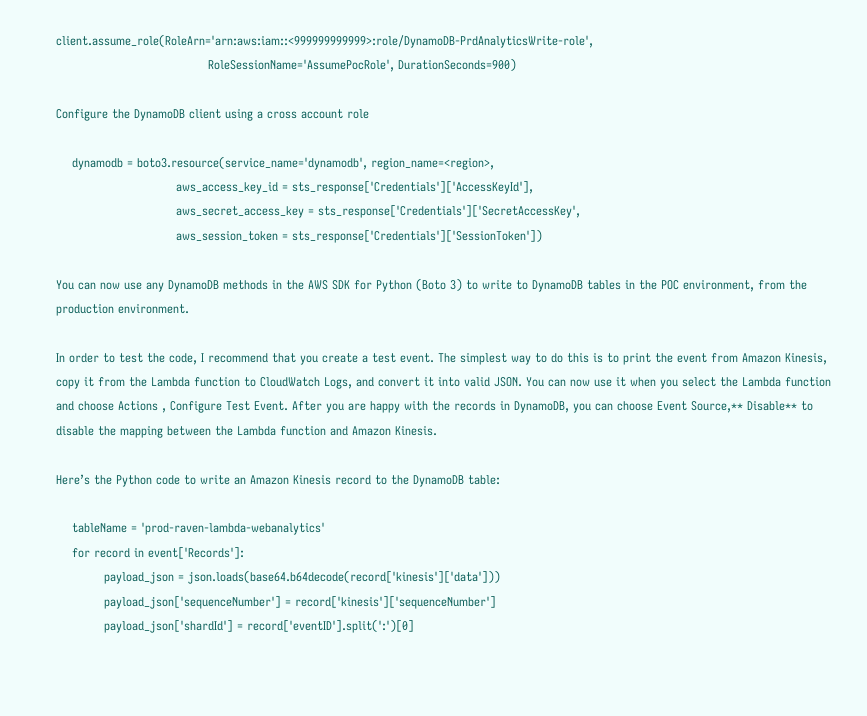client.assume_role(RoleArn='arn:aws:iam::<999999999999>:role/DynamoDB-PrdAnalyticsWrite-role',
                                      RoleSessionName='AssumePocRole', DurationSeconds=900)

Configure the DynamoDB client using a cross account role

    dynamodb = boto3.resource(service_name='dynamodb', region_name=<region>,
                              aws_access_key_id = sts_response['Credentials']['AccessKeyId'],
                              aws_secret_access_key = sts_response['Credentials']['SecretAccessKey',
                              aws_session_token = sts_response['Credentials']['SessionToken'])

You can now use any DynamoDB methods in the AWS SDK for Python (Boto 3) to write to DynamoDB tables in the POC environment, from the production environment.

In order to test the code, I recommend that you create a test event. The simplest way to do this is to print the event from Amazon Kinesis, copy it from the Lambda function to CloudWatch Logs, and convert it into valid JSON. You can now use it when you select the Lambda function and choose Actions , Configure Test Event. After you are happy with the records in DynamoDB, you can choose Event Source,** Disable** to disable the mapping between the Lambda function and Amazon Kinesis.

Here’s the Python code to write an Amazon Kinesis record to the DynamoDB table:

    tableName = 'prod-raven-lambda-webanalytics'
    for record in event['Records']:
            payload_json = json.loads(base64.b64decode(record['kinesis']['data']))
            payload_json['sequenceNumber'] = record['kinesis']['sequenceNumber']
            payload_json['shardId'] = record['eventID'].split(':')[0]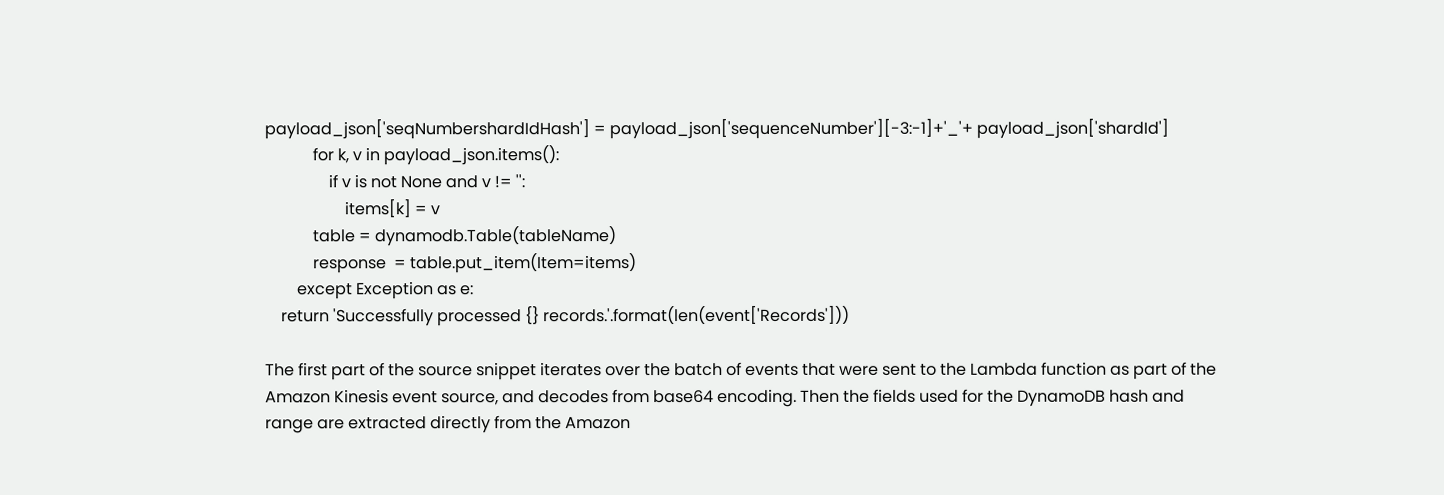payload_json['seqNumbershardIdHash'] = payload_json['sequenceNumber'][-3:-1]+'_'+ payload_json['shardId']
            for k, v in payload_json.items():
                if v is not None and v != '':
                    items[k] = v
            table = dynamodb.Table(tableName)
            response  = table.put_item(Item=items)
        except Exception as e:
    return 'Successfully processed {} records.'.format(len(event['Records']))

The first part of the source snippet iterates over the batch of events that were sent to the Lambda function as part of the Amazon Kinesis event source, and decodes from base64 encoding. Then the fields used for the DynamoDB hash and range are extracted directly from the Amazon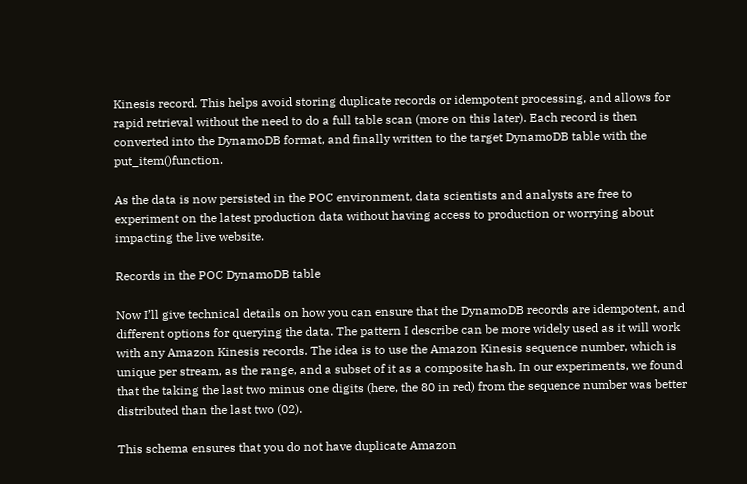Kinesis record. This helps avoid storing duplicate records or idempotent processing, and allows for rapid retrieval without the need to do a full table scan (more on this later). Each record is then converted into the DynamoDB format, and finally written to the target DynamoDB table with the put_item()function.

As the data is now persisted in the POC environment, data scientists and analysts are free to experiment on the latest production data without having access to production or worrying about impacting the live website.

Records in the POC DynamoDB table

Now I’ll give technical details on how you can ensure that the DynamoDB records are idempotent, and different options for querying the data. The pattern I describe can be more widely used as it will work with any Amazon Kinesis records. The idea is to use the Amazon Kinesis sequence number, which is unique per stream, as the range, and a subset of it as a composite hash. In our experiments, we found that the taking the last two minus one digits (here, the 80 in red) from the sequence number was better distributed than the last two (02).

This schema ensures that you do not have duplicate Amazon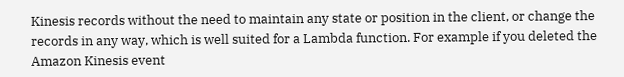Kinesis records without the need to maintain any state or position in the client, or change the records in any way, which is well suited for a Lambda function. For example if you deleted the Amazon Kinesis event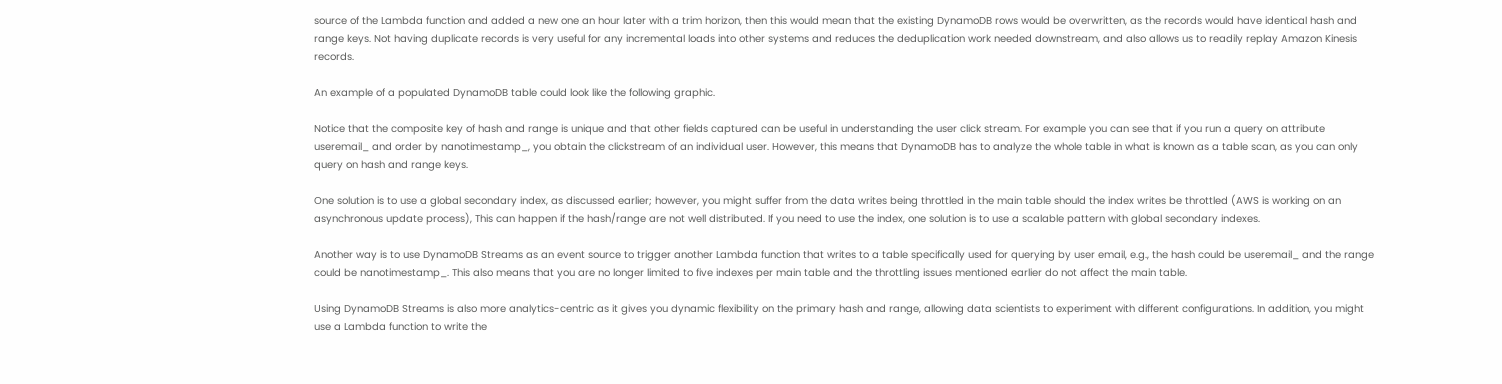source of the Lambda function and added a new one an hour later with a trim horizon, then this would mean that the existing DynamoDB rows would be overwritten, as the records would have identical hash and range keys. Not having duplicate records is very useful for any incremental loads into other systems and reduces the deduplication work needed downstream, and also allows us to readily replay Amazon Kinesis records.

An example of a populated DynamoDB table could look like the following graphic.

Notice that the composite key of hash and range is unique and that other fields captured can be useful in understanding the user click stream. For example you can see that if you run a query on attribute useremail_ and order by nanotimestamp_, you obtain the clickstream of an individual user. However, this means that DynamoDB has to analyze the whole table in what is known as a table scan, as you can only query on hash and range keys.

One solution is to use a global secondary index, as discussed earlier; however, you might suffer from the data writes being throttled in the main table should the index writes be throttled (AWS is working on an asynchronous update process), This can happen if the hash/range are not well distributed. If you need to use the index, one solution is to use a scalable pattern with global secondary indexes.

Another way is to use DynamoDB Streams as an event source to trigger another Lambda function that writes to a table specifically used for querying by user email, e.g., the hash could be useremail_ and the range could be nanotimestamp_. This also means that you are no longer limited to five indexes per main table and the throttling issues mentioned earlier do not affect the main table.

Using DynamoDB Streams is also more analytics-centric as it gives you dynamic flexibility on the primary hash and range, allowing data scientists to experiment with different configurations. In addition, you might use a Lambda function to write the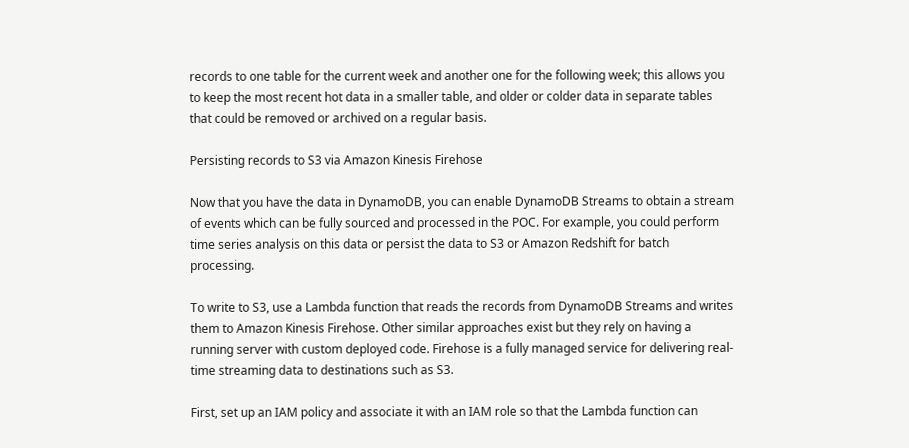records to one table for the current week and another one for the following week; this allows you to keep the most recent hot data in a smaller table, and older or colder data in separate tables that could be removed or archived on a regular basis.

Persisting records to S3 via Amazon Kinesis Firehose

Now that you have the data in DynamoDB, you can enable DynamoDB Streams to obtain a stream of events which can be fully sourced and processed in the POC. For example, you could perform time series analysis on this data or persist the data to S3 or Amazon Redshift for batch processing.

To write to S3, use a Lambda function that reads the records from DynamoDB Streams and writes them to Amazon Kinesis Firehose. Other similar approaches exist but they rely on having a running server with custom deployed code. Firehose is a fully managed service for delivering real-time streaming data to destinations such as S3.

First, set up an IAM policy and associate it with an IAM role so that the Lambda function can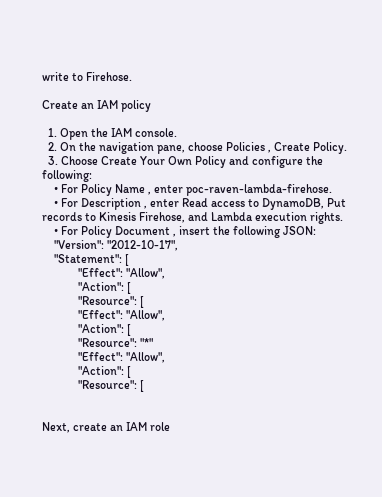write to Firehose.

Create an IAM policy

  1. Open the IAM console.
  2. On the navigation pane, choose Policies , Create Policy.
  3. Choose Create Your Own Policy and configure the following:
    • For Policy Name , enter poc-raven-lambda-firehose.
    • For Description , enter Read access to DynamoDB, Put records to Kinesis Firehose, and Lambda execution rights.
    • For Policy Document , insert the following JSON:
    "Version": "2012-10-17",
    "Statement": [
            "Effect": "Allow",
            "Action": [
            "Resource": [
            "Effect": "Allow",
            "Action": [
            "Resource": "*"
            "Effect": "Allow",
            "Action": [
            "Resource": [


Next, create an IAM role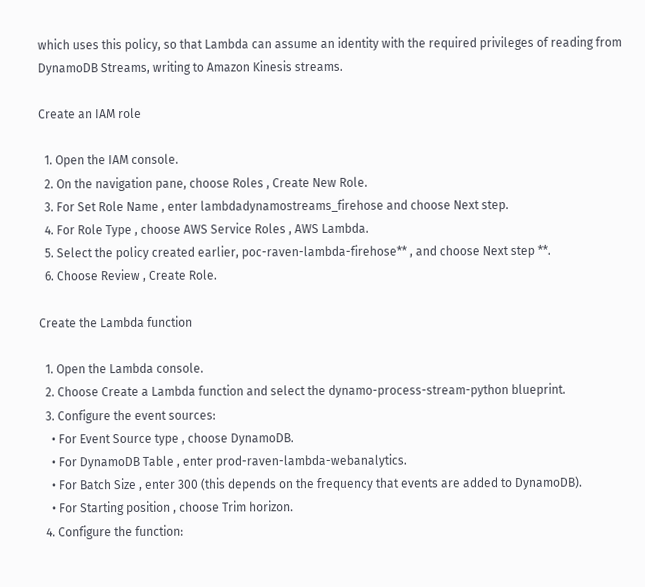which uses this policy, so that Lambda can assume an identity with the required privileges of reading from DynamoDB Streams, writing to Amazon Kinesis streams.

Create an IAM role

  1. Open the IAM console.
  2. On the navigation pane, choose Roles , Create New Role.
  3. For Set Role Name , enter lambdadynamostreams_firehose and choose Next step.
  4. For Role Type , choose AWS Service Roles , AWS Lambda.
  5. Select the policy created earlier, poc-raven-lambda-firehose** , and choose Next step **.
  6. Choose Review , Create Role.

Create the Lambda function

  1. Open the Lambda console.
  2. Choose Create a Lambda function and select the dynamo-process-stream-python blueprint.
  3. Configure the event sources:
    • For Event Source type , choose DynamoDB.
    • For DynamoDB Table , enter prod-raven-lambda-webanalytics.
    • For Batch Size , enter 300 (this depends on the frequency that events are added to DynamoDB).
    • For Starting position , choose Trim horizon.
  4. Configure the function: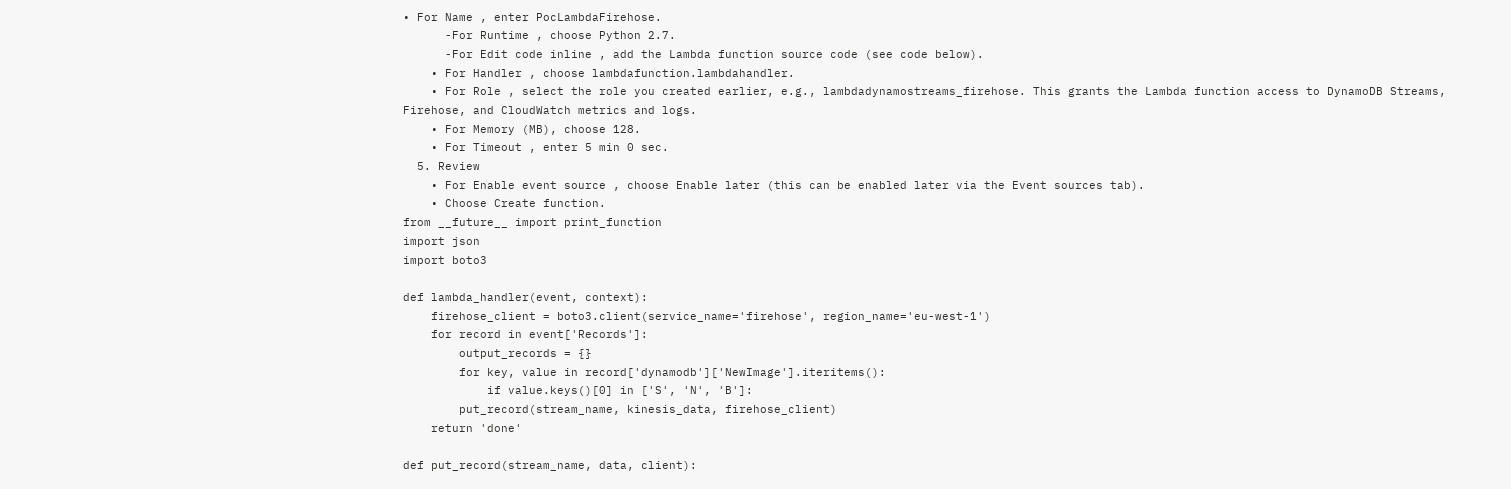• For Name , enter PocLambdaFirehose.
      -For Runtime , choose Python 2.7.
      -For Edit code inline , add the Lambda function source code (see code below).
    • For Handler , choose lambdafunction.lambdahandler.
    • For Role , select the role you created earlier, e.g., lambdadynamostreams_firehose. This grants the Lambda function access to DynamoDB Streams, Firehose, and CloudWatch metrics and logs.
    • For Memory (MB), choose 128.
    • For Timeout , enter 5 min 0 sec.
  5. Review
    • For Enable event source , choose Enable later (this can be enabled later via the Event sources tab).
    • Choose Create function.
from __future__ import print_function
import json
import boto3

def lambda_handler(event, context):
    firehose_client = boto3.client(service_name='firehose', region_name='eu-west-1')
    for record in event['Records']:
        output_records = {}
        for key, value in record['dynamodb']['NewImage'].iteritems():
            if value.keys()[0] in ['S', 'N', 'B']:
        put_record(stream_name, kinesis_data, firehose_client)
    return 'done'

def put_record(stream_name, data, client):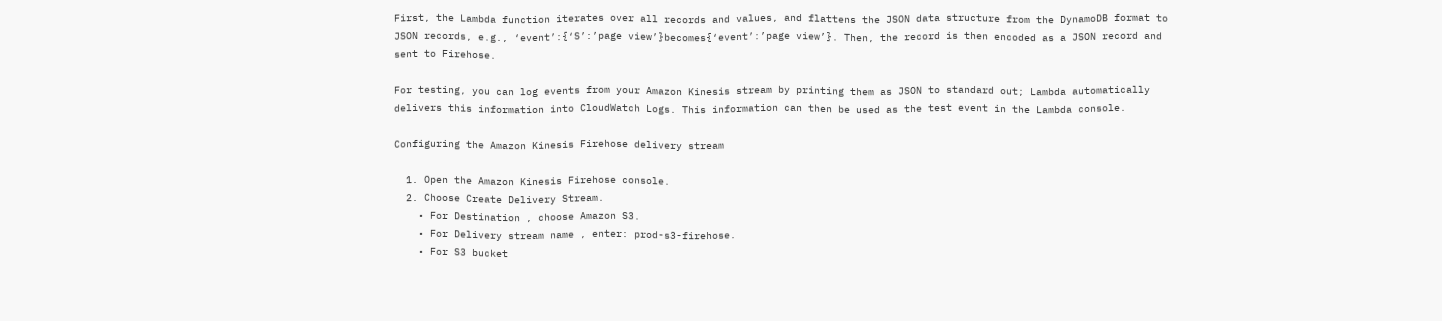First, the Lambda function iterates over all records and values, and flattens the JSON data structure from the DynamoDB format to JSON records, e.g., ‘event’:{‘S’:’page view’}becomes{‘event’:’page view’}. Then, the record is then encoded as a JSON record and sent to Firehose.

For testing, you can log events from your Amazon Kinesis stream by printing them as JSON to standard out; Lambda automatically delivers this information into CloudWatch Logs. This information can then be used as the test event in the Lambda console.

Configuring the Amazon Kinesis Firehose delivery stream

  1. Open the Amazon Kinesis Firehose console.
  2. Choose Create Delivery Stream.
    • For Destination , choose Amazon S3.
    • For Delivery stream name , enter: prod-s3-firehose.
    • For S3 bucket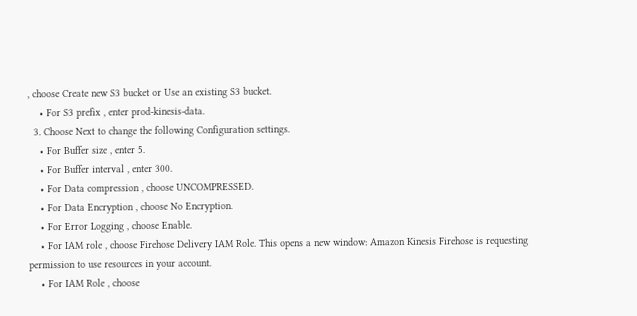, choose Create new S3 bucket or Use an existing S3 bucket.
    • For S3 prefix , enter prod-kinesis-data.
  3. Choose Next to change the following Configuration settings.
    • For Buffer size , enter 5.
    • For Buffer interval , enter 300.
    • For Data compression , choose UNCOMPRESSED.
    • For Data Encryption , choose No Encryption.
    • For Error Logging , choose Enable.
    • For IAM role , choose Firehose Delivery IAM Role. This opens a new window: Amazon Kinesis Firehose is requesting permission to use resources in your account.
    • For IAM Role , choose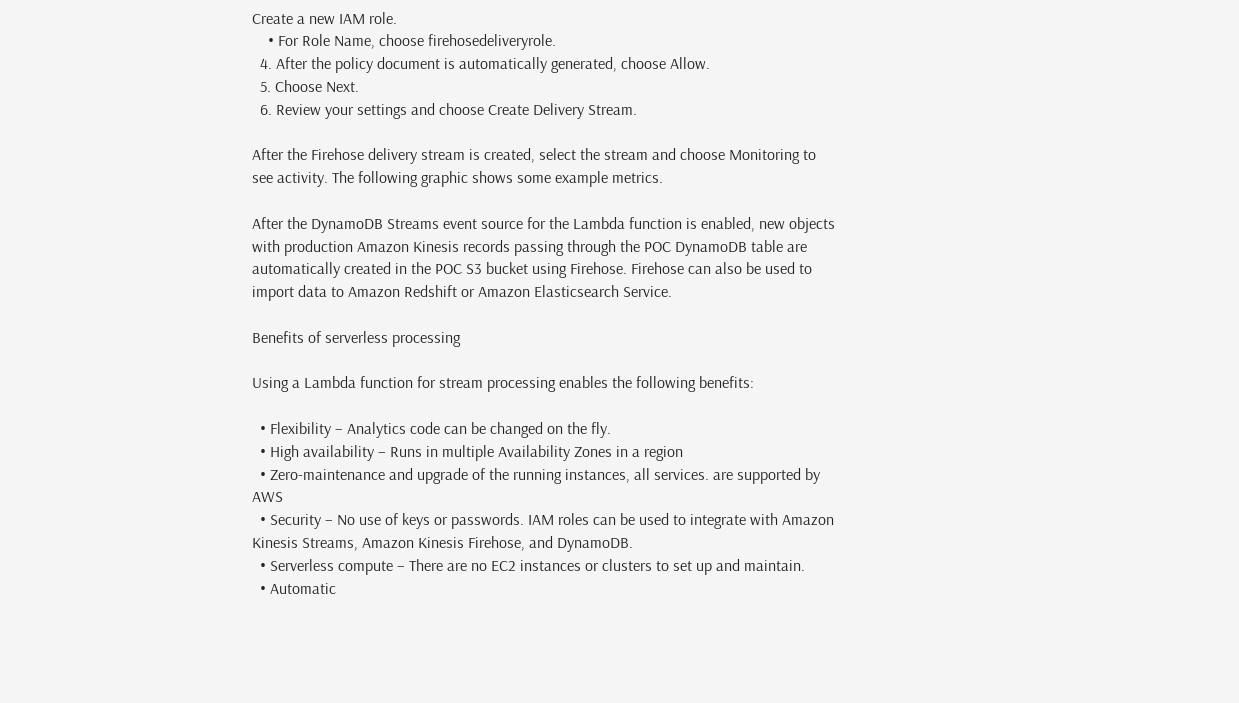Create a new IAM role.
    • For Role Name, choose firehosedeliveryrole.
  4. After the policy document is automatically generated, choose Allow.
  5. Choose Next.
  6. Review your settings and choose Create Delivery Stream.

After the Firehose delivery stream is created, select the stream and choose Monitoring to see activity. The following graphic shows some example metrics.

After the DynamoDB Streams event source for the Lambda function is enabled, new objects with production Amazon Kinesis records passing through the POC DynamoDB table are automatically created in the POC S3 bucket using Firehose. Firehose can also be used to import data to Amazon Redshift or Amazon Elasticsearch Service.

Benefits of serverless processing

Using a Lambda function for stream processing enables the following benefits:

  • Flexibility – Analytics code can be changed on the fly.
  • High availability – Runs in multiple Availability Zones in a region
  • Zero-maintenance and upgrade of the running instances, all services. are supported by AWS
  • Security – No use of keys or passwords. IAM roles can be used to integrate with Amazon Kinesis Streams, Amazon Kinesis Firehose, and DynamoDB.
  • Serverless compute – There are no EC2 instances or clusters to set up and maintain.
  • Automatic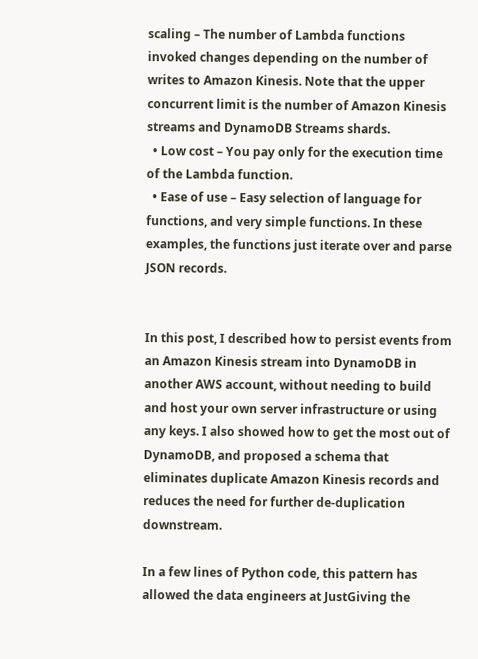scaling – The number of Lambda functions invoked changes depending on the number of writes to Amazon Kinesis. Note that the upper concurrent limit is the number of Amazon Kinesis streams and DynamoDB Streams shards.
  • Low cost – You pay only for the execution time of the Lambda function.
  • Ease of use – Easy selection of language for functions, and very simple functions. In these examples, the functions just iterate over and parse JSON records.


In this post, I described how to persist events from an Amazon Kinesis stream into DynamoDB in another AWS account, without needing to build and host your own server infrastructure or using any keys. I also showed how to get the most out of DynamoDB, and proposed a schema that eliminates duplicate Amazon Kinesis records and reduces the need for further de-duplication downstream.

In a few lines of Python code, this pattern has allowed the data engineers at JustGiving the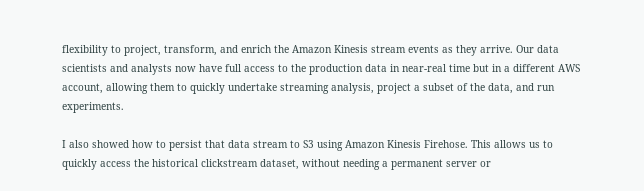flexibility to project, transform, and enrich the Amazon Kinesis stream events as they arrive. Our data scientists and analysts now have full access to the production data in near-real time but in a different AWS account, allowing them to quickly undertake streaming analysis, project a subset of the data, and run experiments.

I also showed how to persist that data stream to S3 using Amazon Kinesis Firehose. This allows us to quickly access the historical clickstream dataset, without needing a permanent server or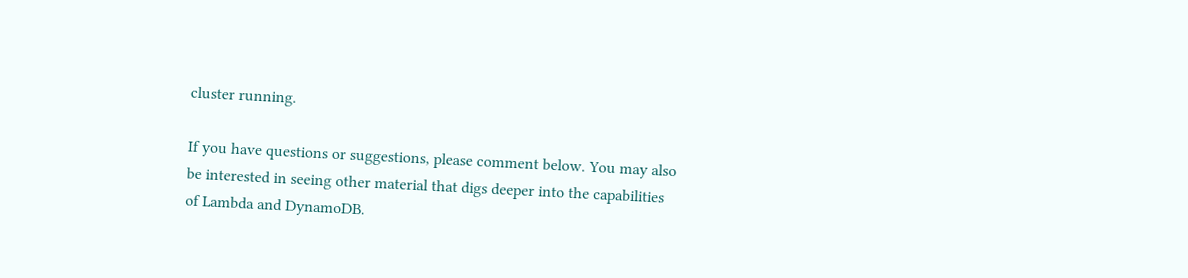cluster running.

If you have questions or suggestions, please comment below. You may also be interested in seeing other material that digs deeper into the capabilities of Lambda and DynamoDB.